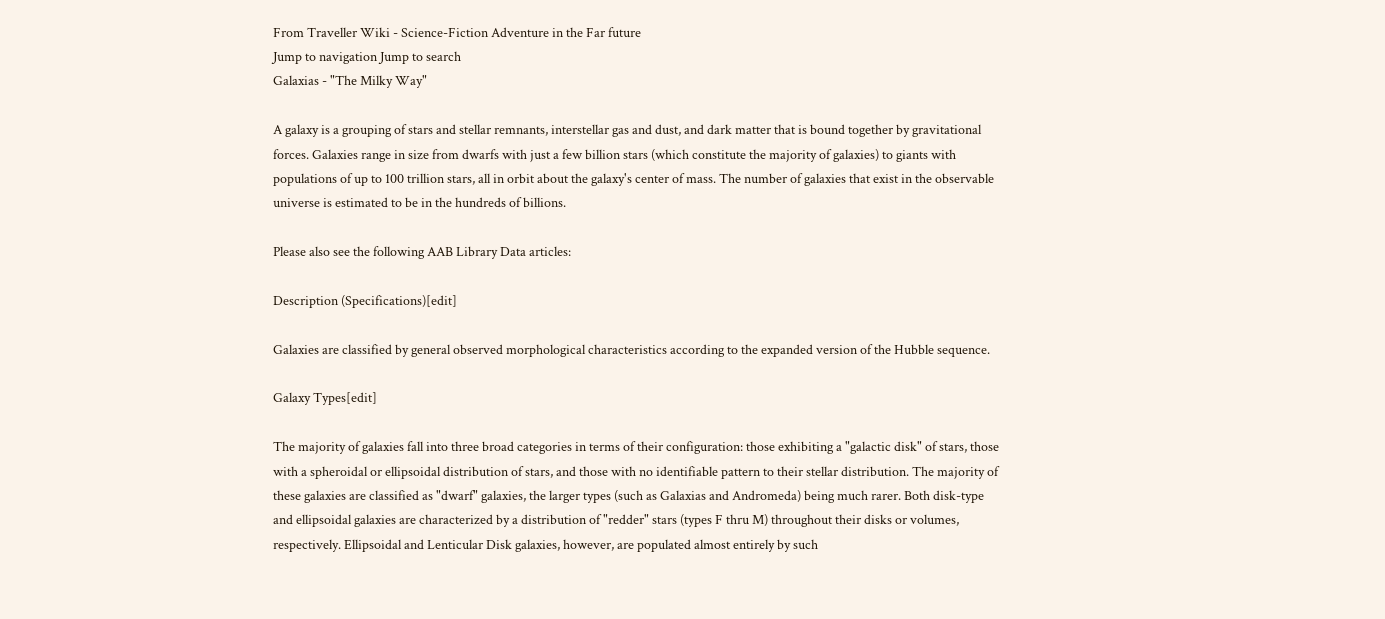From Traveller Wiki - Science-Fiction Adventure in the Far future
Jump to navigation Jump to search
Galaxias - "The Milky Way"

A galaxy is a grouping of stars and stellar remnants, interstellar gas and dust, and dark matter that is bound together by gravitational forces. Galaxies range in size from dwarfs with just a few billion stars (which constitute the majority of galaxies) to giants with populations of up to 100 trillion stars, all in orbit about the galaxy's center of mass. The number of galaxies that exist in the observable universe is estimated to be in the hundreds of billions.

Please also see the following AAB Library Data articles:

Description (Specifications)[edit]

Galaxies are classified by general observed morphological characteristics according to the expanded version of the Hubble sequence.

Galaxy Types[edit]

The majority of galaxies fall into three broad categories in terms of their configuration: those exhibiting a "galactic disk" of stars, those with a spheroidal or ellipsoidal distribution of stars, and those with no identifiable pattern to their stellar distribution. The majority of these galaxies are classified as "dwarf" galaxies, the larger types (such as Galaxias and Andromeda) being much rarer. Both disk-type and ellipsoidal galaxies are characterized by a distribution of "redder" stars (types F thru M) throughout their disks or volumes, respectively. Ellipsoidal and Lenticular Disk galaxies, however, are populated almost entirely by such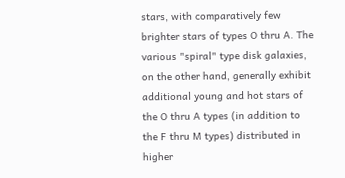stars, with comparatively few brighter stars of types O thru A. The various "spiral" type disk galaxies, on the other hand, generally exhibit additional young and hot stars of the O thru A types (in addition to the F thru M types) distributed in higher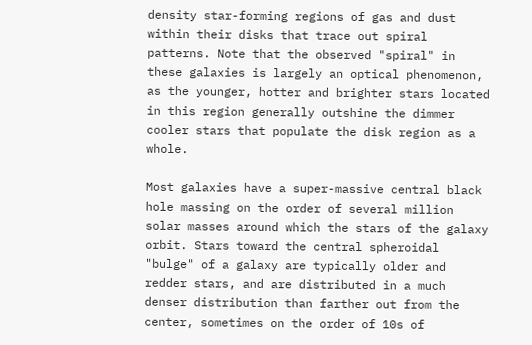density star-forming regions of gas and dust within their disks that trace out spiral patterns. Note that the observed "spiral" in these galaxies is largely an optical phenomenon, as the younger, hotter and brighter stars located in this region generally outshine the dimmer cooler stars that populate the disk region as a whole.

Most galaxies have a super-massive central black hole massing on the order of several million solar masses around which the stars of the galaxy orbit. Stars toward the central spheroidal "bulge" of a galaxy are typically older and redder stars, and are distributed in a much denser distribution than farther out from the center, sometimes on the order of 10s of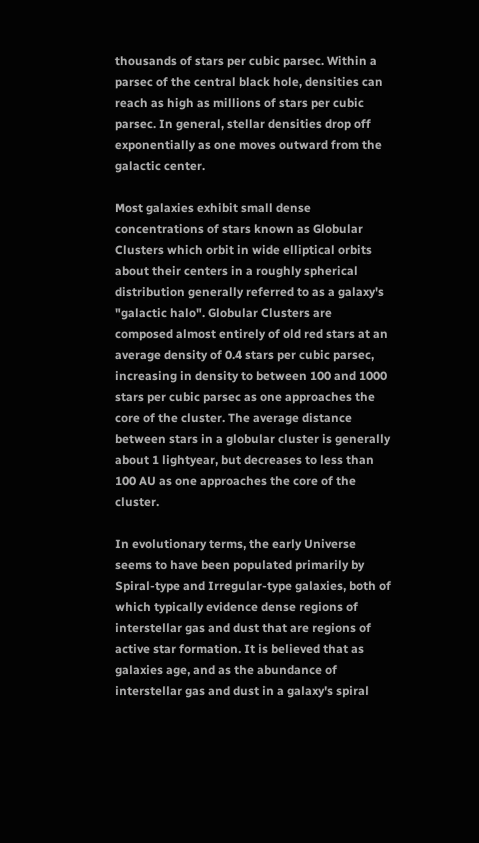thousands of stars per cubic parsec. Within a parsec of the central black hole, densities can reach as high as millions of stars per cubic parsec. In general, stellar densities drop off exponentially as one moves outward from the galactic center.

Most galaxies exhibit small dense concentrations of stars known as Globular Clusters which orbit in wide elliptical orbits about their centers in a roughly spherical distribution generally referred to as a galaxy's "galactic halo". Globular Clusters are composed almost entirely of old red stars at an average density of 0.4 stars per cubic parsec, increasing in density to between 100 and 1000 stars per cubic parsec as one approaches the core of the cluster. The average distance between stars in a globular cluster is generally about 1 lightyear, but decreases to less than 100 AU as one approaches the core of the cluster.

In evolutionary terms, the early Universe seems to have been populated primarily by Spiral-type and Irregular-type galaxies, both of which typically evidence dense regions of interstellar gas and dust that are regions of active star formation. It is believed that as galaxies age, and as the abundance of interstellar gas and dust in a galaxy's spiral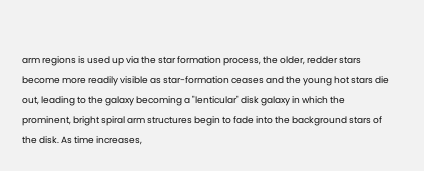arm regions is used up via the star formation process, the older, redder stars become more readily visible as star-formation ceases and the young hot stars die out, leading to the galaxy becoming a "lenticular" disk galaxy in which the prominent, bright spiral arm structures begin to fade into the background stars of the disk. As time increases,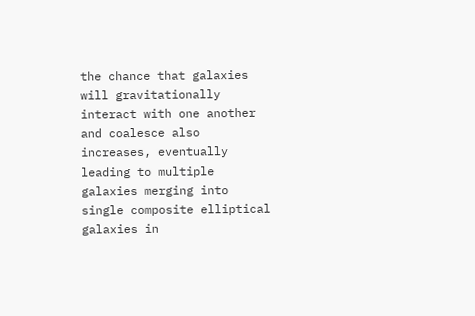the chance that galaxies will gravitationally interact with one another and coalesce also increases, eventually leading to multiple galaxies merging into single composite elliptical galaxies in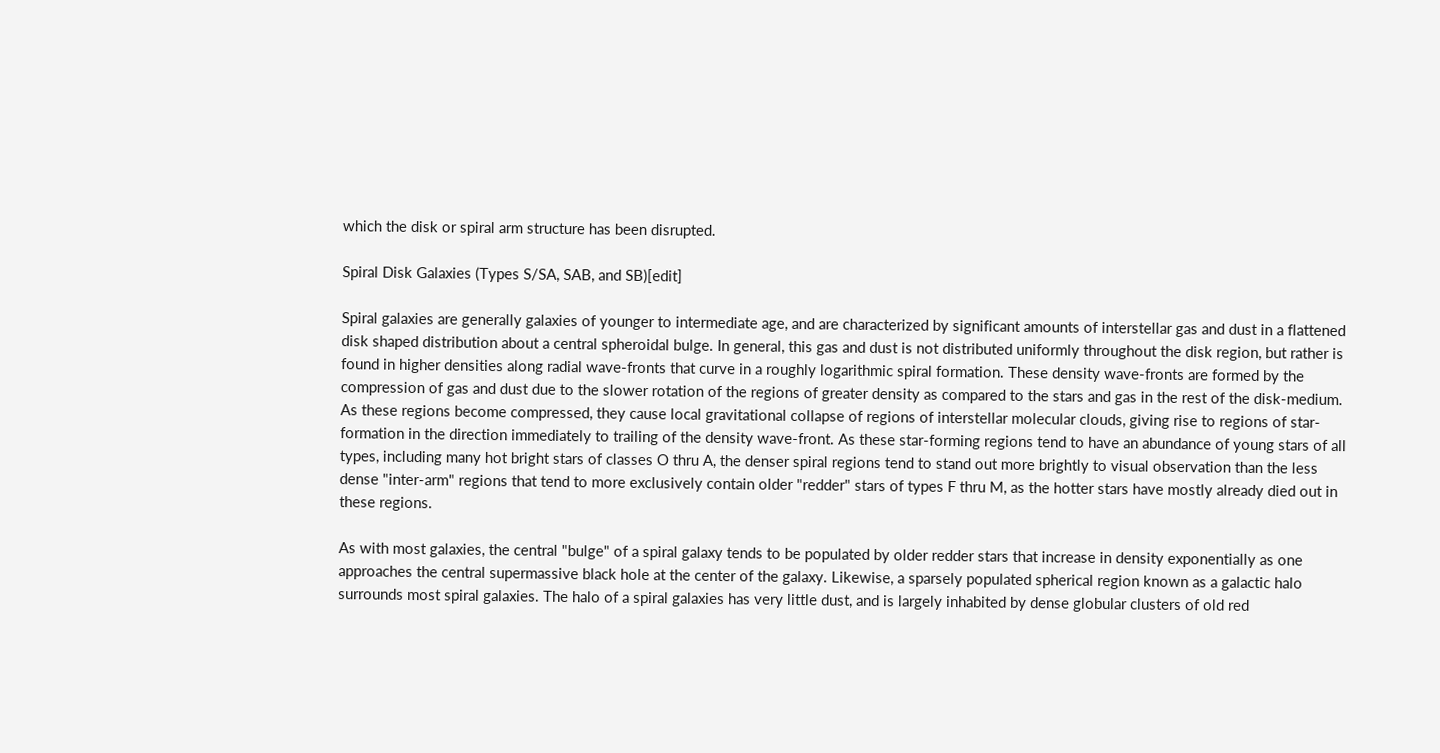which the disk or spiral arm structure has been disrupted.

Spiral Disk Galaxies (Types S/SA, SAB, and SB)[edit]

Spiral galaxies are generally galaxies of younger to intermediate age, and are characterized by significant amounts of interstellar gas and dust in a flattened disk shaped distribution about a central spheroidal bulge. In general, this gas and dust is not distributed uniformly throughout the disk region, but rather is found in higher densities along radial wave-fronts that curve in a roughly logarithmic spiral formation. These density wave-fronts are formed by the compression of gas and dust due to the slower rotation of the regions of greater density as compared to the stars and gas in the rest of the disk-medium. As these regions become compressed, they cause local gravitational collapse of regions of interstellar molecular clouds, giving rise to regions of star-formation in the direction immediately to trailing of the density wave-front. As these star-forming regions tend to have an abundance of young stars of all types, including many hot bright stars of classes O thru A, the denser spiral regions tend to stand out more brightly to visual observation than the less dense "inter-arm" regions that tend to more exclusively contain older "redder" stars of types F thru M, as the hotter stars have mostly already died out in these regions.

As with most galaxies, the central "bulge" of a spiral galaxy tends to be populated by older redder stars that increase in density exponentially as one approaches the central supermassive black hole at the center of the galaxy. Likewise, a sparsely populated spherical region known as a galactic halo surrounds most spiral galaxies. The halo of a spiral galaxies has very little dust, and is largely inhabited by dense globular clusters of old red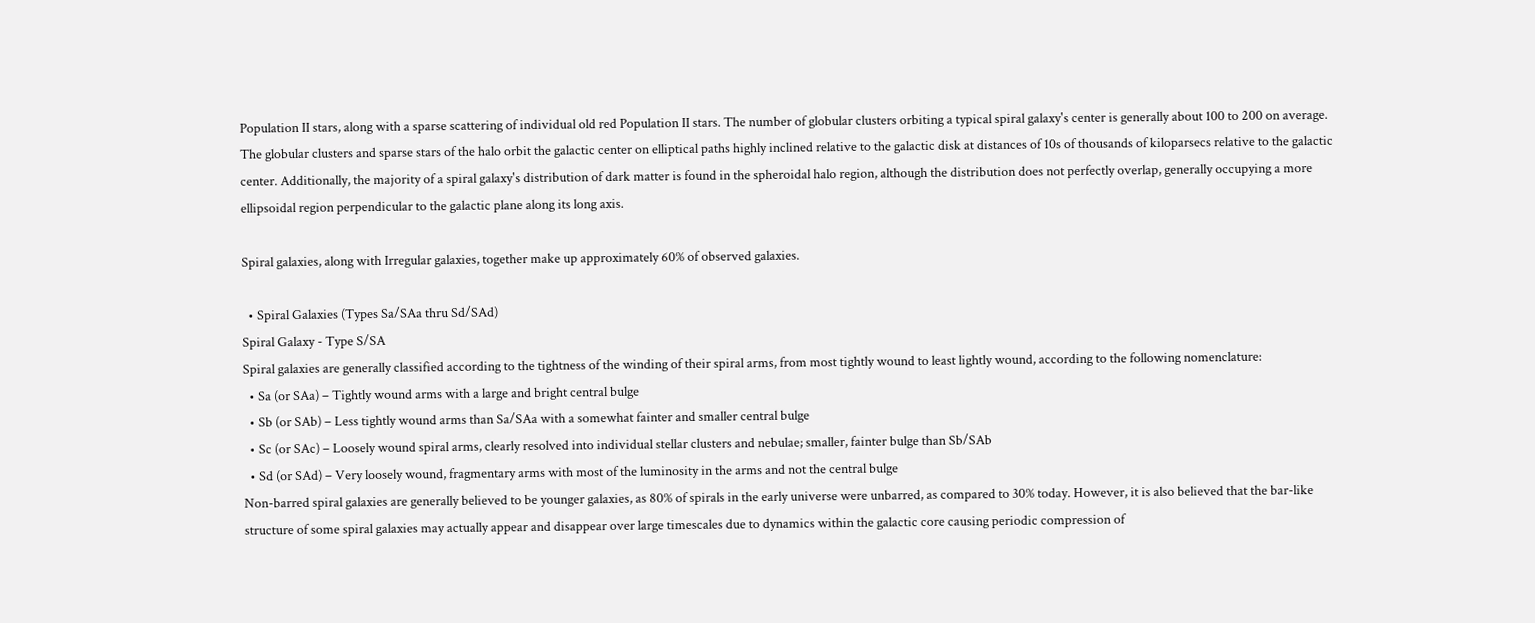Population II stars, along with a sparse scattering of individual old red Population II stars. The number of globular clusters orbiting a typical spiral galaxy's center is generally about 100 to 200 on average. The globular clusters and sparse stars of the halo orbit the galactic center on elliptical paths highly inclined relative to the galactic disk at distances of 10s of thousands of kiloparsecs relative to the galactic center. Additionally, the majority of a spiral galaxy's distribution of dark matter is found in the spheroidal halo region, although the distribution does not perfectly overlap, generally occupying a more ellipsoidal region perpendicular to the galactic plane along its long axis.

Spiral galaxies, along with Irregular galaxies, together make up approximately 60% of observed galaxies.

  • Spiral Galaxies (Types Sa/SAa thru Sd/SAd)
Spiral Galaxy - Type S/SA
Spiral galaxies are generally classified according to the tightness of the winding of their spiral arms, from most tightly wound to least lightly wound, according to the following nomenclature:
  • Sa (or SAa) – Tightly wound arms with a large and bright central bulge
  • Sb (or SAb) – Less tightly wound arms than Sa/SAa with a somewhat fainter and smaller central bulge
  • Sc (or SAc) – Loosely wound spiral arms, clearly resolved into individual stellar clusters and nebulae; smaller, fainter bulge than Sb/SAb
  • Sd (or SAd) – Very loosely wound, fragmentary arms with most of the luminosity in the arms and not the central bulge
Non-barred spiral galaxies are generally believed to be younger galaxies, as 80% of spirals in the early universe were unbarred, as compared to 30% today. However, it is also believed that the bar-like structure of some spiral galaxies may actually appear and disappear over large timescales due to dynamics within the galactic core causing periodic compression of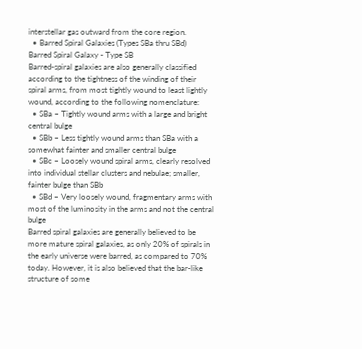interstellar gas outward from the core region.
  • Barred Spiral Galaxies (Types SBa thru SBd)
Barred Spiral Galaxy - Type SB
Barred-spiral galaxies are also generally classified according to the tightness of the winding of their spiral arms, from most tightly wound to least lightly wound, according to the following nomenclature:
  • SBa – Tightly wound arms with a large and bright central bulge
  • SBb – Less tightly wound arms than SBa with a somewhat fainter and smaller central bulge
  • SBc – Loosely wound spiral arms, clearly resolved into individual stellar clusters and nebulae; smaller, fainter bulge than SBb
  • SBd – Very loosely wound, fragmentary arms with most of the luminosity in the arms and not the central bulge
Barred spiral galaxies are generally believed to be more mature spiral galaxies, as only 20% of spirals in the early universe were barred, as compared to 70% today. However, it is also believed that the bar-like structure of some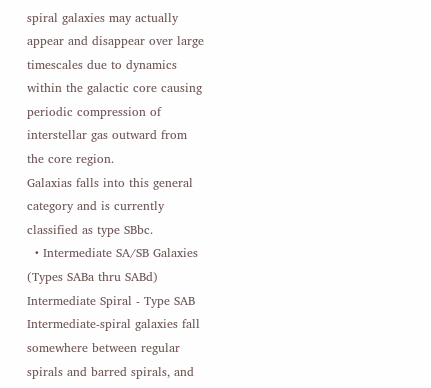spiral galaxies may actually appear and disappear over large timescales due to dynamics within the galactic core causing periodic compression of interstellar gas outward from the core region.
Galaxias falls into this general category and is currently classified as type SBbc.
  • Intermediate SA/SB Galaxies (Types SABa thru SABd)
Intermediate Spiral - Type SAB
Intermediate-spiral galaxies fall somewhere between regular spirals and barred spirals, and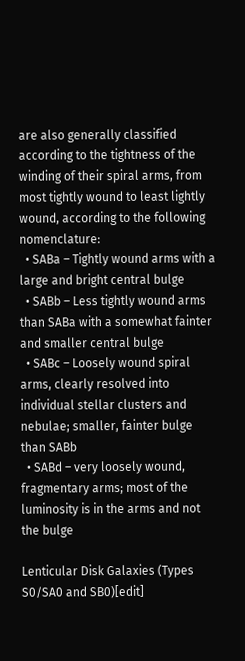are also generally classified according to the tightness of the winding of their spiral arms, from most tightly wound to least lightly wound, according to the following nomenclature:
  • SABa – Tightly wound arms with a large and bright central bulge
  • SABb – Less tightly wound arms than SABa with a somewhat fainter and smaller central bulge
  • SABc – Loosely wound spiral arms, clearly resolved into individual stellar clusters and nebulae; smaller, fainter bulge than SABb
  • SABd – very loosely wound, fragmentary arms; most of the luminosity is in the arms and not the bulge

Lenticular Disk Galaxies (Types S0/SA0 and SB0)[edit]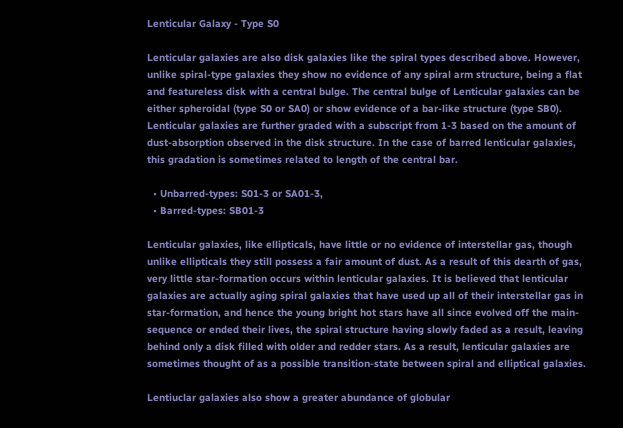Lenticular Galaxy - Type S0

Lenticular galaxies are also disk galaxies like the spiral types described above. However, unlike spiral-type galaxies they show no evidence of any spiral arm structure, being a flat and featureless disk with a central bulge. The central bulge of Lenticular galaxies can be either spheroidal (type S0 or SA0) or show evidence of a bar-like structure (type SB0). Lenticular galaxies are further graded with a subscript from 1-3 based on the amount of dust-absorption observed in the disk structure. In the case of barred lenticular galaxies, this gradation is sometimes related to length of the central bar.

  • Unbarred-types: S01-3 or SA01-3,
  • Barred-types: SB01-3

Lenticular galaxies, like ellipticals, have little or no evidence of interstellar gas, though unlike ellipticals they still possess a fair amount of dust. As a result of this dearth of gas, very little star-formation occurs within lenticular galaxies. It is believed that lenticular galaxies are actually aging spiral galaxies that have used up all of their interstellar gas in star-formation, and hence the young bright hot stars have all since evolved off the main-sequence or ended their lives, the spiral structure having slowly faded as a result, leaving behind only a disk filled with older and redder stars. As a result, lenticular galaxies are sometimes thought of as a possible transition-state between spiral and elliptical galaxies.

Lentiuclar galaxies also show a greater abundance of globular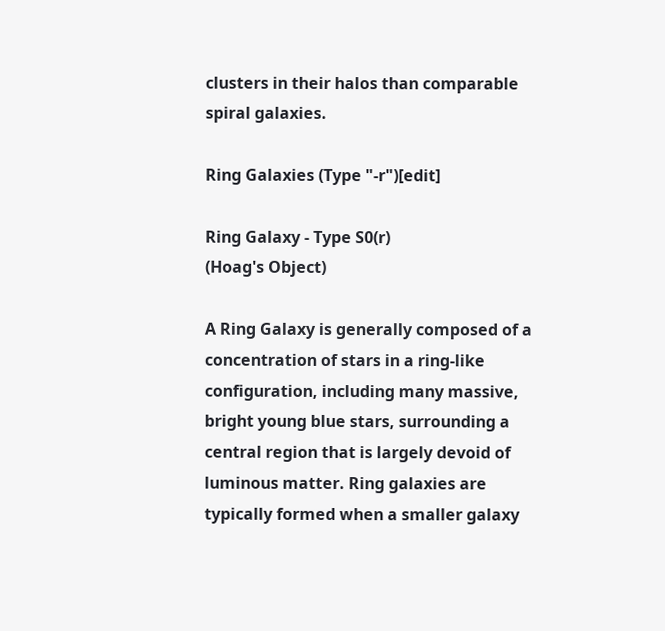clusters in their halos than comparable spiral galaxies.

Ring Galaxies (Type "-r")[edit]

Ring Galaxy - Type S0(r)
(Hoag's Object)

A Ring Galaxy is generally composed of a concentration of stars in a ring-like configuration, including many massive, bright young blue stars, surrounding a central region that is largely devoid of luminous matter. Ring galaxies are typically formed when a smaller galaxy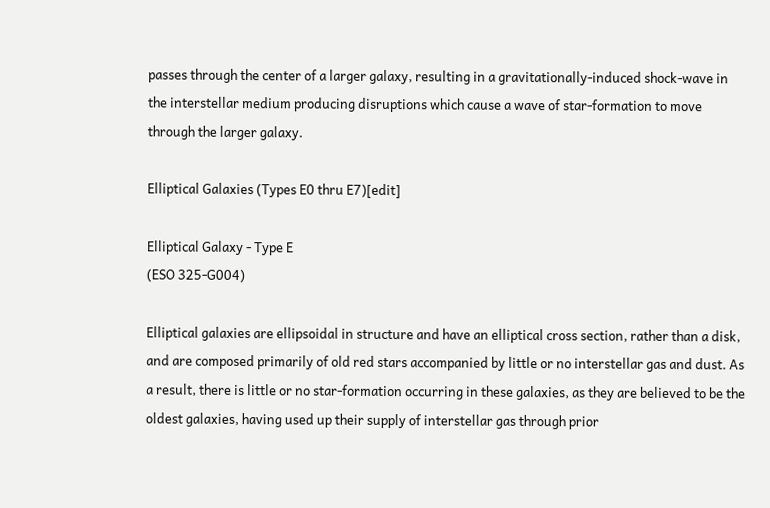passes through the center of a larger galaxy, resulting in a gravitationally-induced shock-wave in the interstellar medium producing disruptions which cause a wave of star-formation to move through the larger galaxy.

Elliptical Galaxies (Types E0 thru E7)[edit]

Elliptical Galaxy - Type E
(ESO 325-G004)

Elliptical galaxies are ellipsoidal in structure and have an elliptical cross section, rather than a disk, and are composed primarily of old red stars accompanied by little or no interstellar gas and dust. As a result, there is little or no star-formation occurring in these galaxies, as they are believed to be the oldest galaxies, having used up their supply of interstellar gas through prior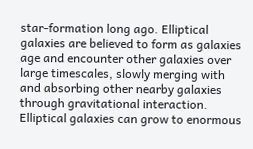star-formation long ago. Elliptical galaxies are believed to form as galaxies age and encounter other galaxies over large timescales, slowly merging with and absorbing other nearby galaxies through gravitational interaction. Elliptical galaxies can grow to enormous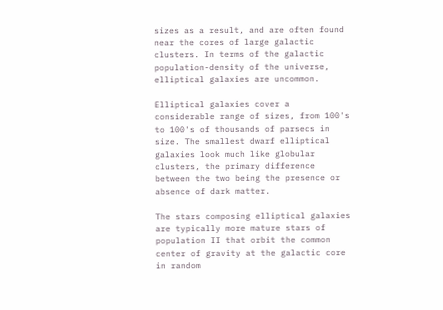sizes as a result, and are often found near the cores of large galactic clusters. In terms of the galactic population-density of the universe, elliptical galaxies are uncommon.

Elliptical galaxies cover a considerable range of sizes, from 100's to 100's of thousands of parsecs in size. The smallest dwarf elliptical galaxies look much like globular clusters, the primary difference between the two being the presence or absence of dark matter.

The stars composing elliptical galaxies are typically more mature stars of population II that orbit the common center of gravity at the galactic core in random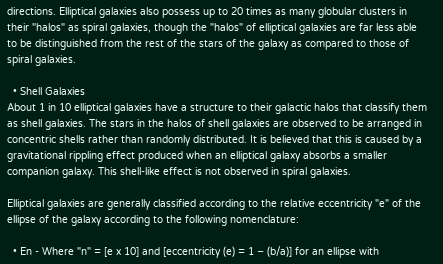directions. Elliptical galaxies also possess up to 20 times as many globular clusters in their "halos" as spiral galaxies, though the "halos" of elliptical galaxies are far less able to be distinguished from the rest of the stars of the galaxy as compared to those of spiral galaxies.

  • Shell Galaxies
About 1 in 10 elliptical galaxies have a structure to their galactic halos that classify them as shell galaxies. The stars in the halos of shell galaxies are observed to be arranged in concentric shells rather than randomly distributed. It is believed that this is caused by a gravitational rippling effect produced when an elliptical galaxy absorbs a smaller companion galaxy. This shell-like effect is not observed in spiral galaxies.

Elliptical galaxies are generally classified according to the relative eccentricity "e" of the ellipse of the galaxy according to the following nomenclature:

  • En - Where "n" = [e x 10] and [eccentricity (e) = 1 − (b/a)] for an ellipse with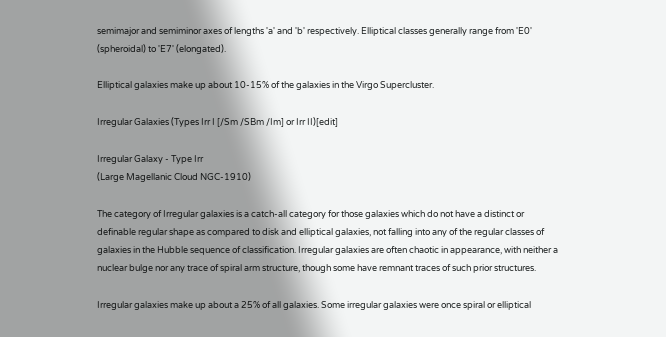semimajor and semiminor axes of lengths 'a' and 'b' respectively. Elliptical classes generally range from 'E0' (spheroidal) to 'E7' (elongated).

Elliptical galaxies make up about 10-15% of the galaxies in the Virgo Supercluster.

Irregular Galaxies (Types Irr I [/Sm /SBm /Im] or Irr II)[edit]

Irregular Galaxy - Type Irr
(Large Magellanic Cloud NGC-1910)

The category of Irregular galaxies is a catch-all category for those galaxies which do not have a distinct or definable regular shape as compared to disk and elliptical galaxies, not falling into any of the regular classes of galaxies in the Hubble sequence of classification. Irregular galaxies are often chaotic in appearance, with neither a nuclear bulge nor any trace of spiral arm structure, though some have remnant traces of such prior structures.

Irregular galaxies make up about a 25% of all galaxies. Some irregular galaxies were once spiral or elliptical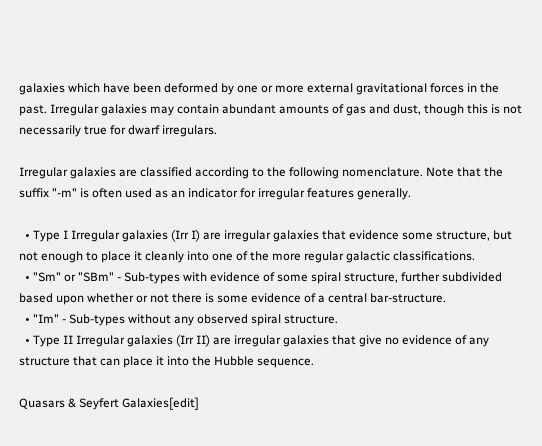galaxies which have been deformed by one or more external gravitational forces in the past. Irregular galaxies may contain abundant amounts of gas and dust, though this is not necessarily true for dwarf irregulars.

Irregular galaxies are classified according to the following nomenclature. Note that the suffix "-m" is often used as an indicator for irregular features generally.

  • Type I Irregular galaxies (Irr I) are irregular galaxies that evidence some structure, but not enough to place it cleanly into one of the more regular galactic classifications.
  • "Sm" or "SBm" - Sub-types with evidence of some spiral structure, further subdivided based upon whether or not there is some evidence of a central bar-structure.
  • "Im" - Sub-types without any observed spiral structure.
  • Type II Irregular galaxies (Irr II) are irregular galaxies that give no evidence of any structure that can place it into the Hubble sequence.

Quasars & Seyfert Galaxies[edit]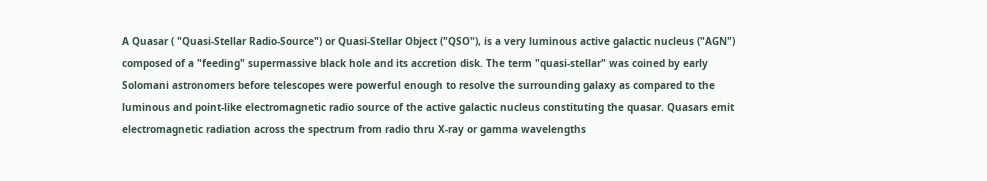A Quasar ( "Quasi-Stellar Radio-Source") or Quasi-Stellar Object ("QSO"), is a very luminous active galactic nucleus ("AGN") composed of a "feeding" supermassive black hole and its accretion disk. The term "quasi-stellar" was coined by early Solomani astronomers before telescopes were powerful enough to resolve the surrounding galaxy as compared to the luminous and point-like electromagnetic radio source of the active galactic nucleus constituting the quasar. Quasars emit electromagnetic radiation across the spectrum from radio thru X-ray or gamma wavelengths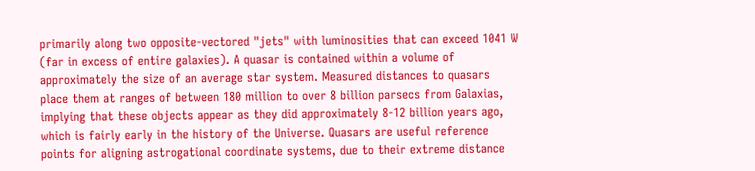primarily along two opposite-vectored "jets" with luminosities that can exceed 1041 W (far in excess of entire galaxies). A quasar is contained within a volume of approximately the size of an average star system. Measured distances to quasars place them at ranges of between 180 million to over 8 billion parsecs from Galaxias, implying that these objects appear as they did approximately 8-12 billion years ago, which is fairly early in the history of the Universe. Quasars are useful reference points for aligning astrogational coordinate systems, due to their extreme distance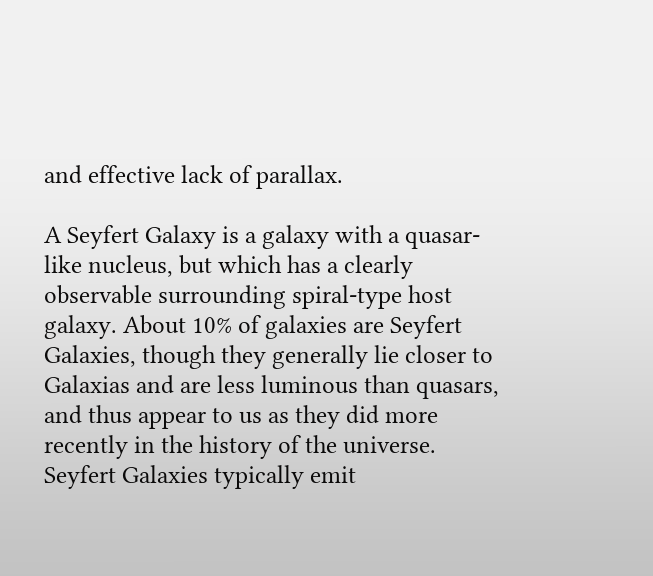and effective lack of parallax.

A Seyfert Galaxy is a galaxy with a quasar-like nucleus, but which has a clearly observable surrounding spiral-type host galaxy. About 10% of galaxies are Seyfert Galaxies, though they generally lie closer to Galaxias and are less luminous than quasars, and thus appear to us as they did more recently in the history of the universe. Seyfert Galaxies typically emit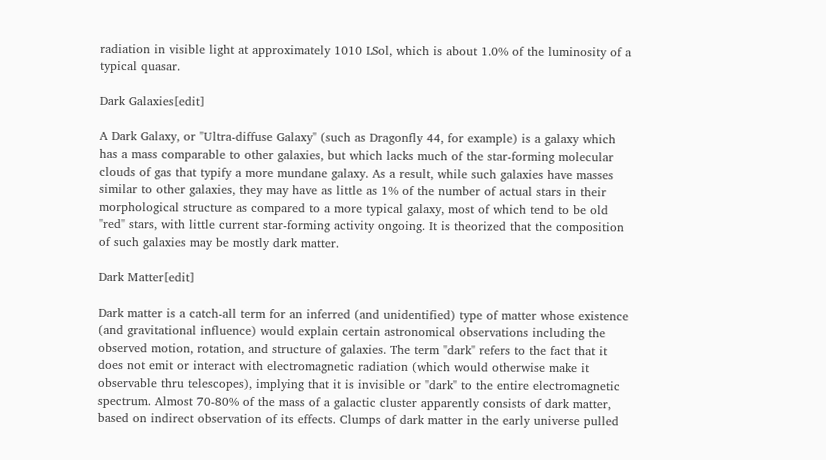radiation in visible light at approximately 1010 LSol, which is about 1.0% of the luminosity of a typical quasar.

Dark Galaxies[edit]

A Dark Galaxy, or "Ultra-diffuse Galaxy" (such as Dragonfly 44, for example) is a galaxy which has a mass comparable to other galaxies, but which lacks much of the star-forming molecular clouds of gas that typify a more mundane galaxy. As a result, while such galaxies have masses similar to other galaxies, they may have as little as 1% of the number of actual stars in their morphological structure as compared to a more typical galaxy, most of which tend to be old "red" stars, with little current star-forming activity ongoing. It is theorized that the composition of such galaxies may be mostly dark matter.

Dark Matter[edit]

Dark matter is a catch-all term for an inferred (and unidentified) type of matter whose existence (and gravitational influence) would explain certain astronomical observations including the observed motion, rotation, and structure of galaxies. The term "dark" refers to the fact that it does not emit or interact with electromagnetic radiation (which would otherwise make it observable thru telescopes), implying that it is invisible or "dark" to the entire electromagnetic spectrum. Almost 70-80% of the mass of a galactic cluster apparently consists of dark matter, based on indirect observation of its effects. Clumps of dark matter in the early universe pulled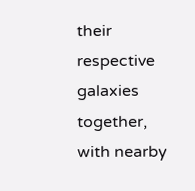their respective galaxies together, with nearby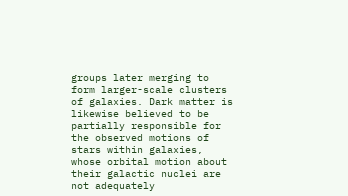groups later merging to form larger-scale clusters of galaxies. Dark matter is likewise believed to be partially responsible for the observed motions of stars within galaxies, whose orbital motion about their galactic nuclei are not adequately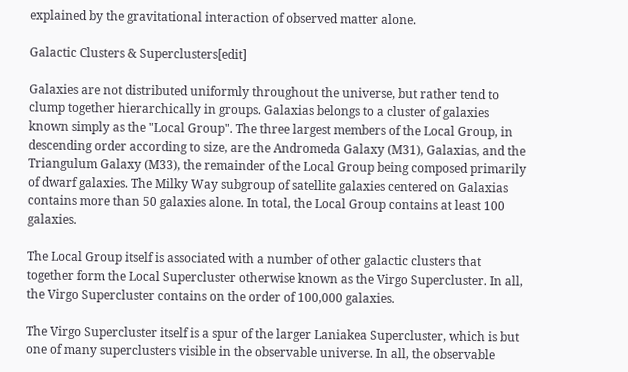explained by the gravitational interaction of observed matter alone.

Galactic Clusters & Superclusters[edit]

Galaxies are not distributed uniformly throughout the universe, but rather tend to clump together hierarchically in groups. Galaxias belongs to a cluster of galaxies known simply as the "Local Group". The three largest members of the Local Group, in descending order according to size, are the Andromeda Galaxy (M31), Galaxias, and the Triangulum Galaxy (M33), the remainder of the Local Group being composed primarily of dwarf galaxies. The Milky Way subgroup of satellite galaxies centered on Galaxias contains more than 50 galaxies alone. In total, the Local Group contains at least 100 galaxies.

The Local Group itself is associated with a number of other galactic clusters that together form the Local Supercluster otherwise known as the Virgo Supercluster. In all, the Virgo Supercluster contains on the order of 100,000 galaxies.

The Virgo Supercluster itself is a spur of the larger Laniakea Supercluster, which is but one of many superclusters visible in the observable universe. In all, the observable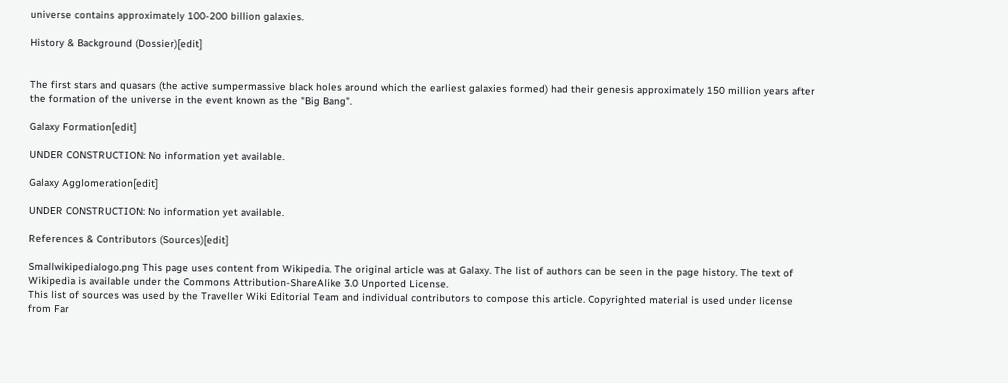universe contains approximately 100-200 billion galaxies.

History & Background (Dossier)[edit]


The first stars and quasars (the active sumpermassive black holes around which the earliest galaxies formed) had their genesis approximately 150 million years after the formation of the universe in the event known as the "Big Bang".

Galaxy Formation[edit]

UNDER CONSTRUCTION: No information yet available.

Galaxy Agglomeration[edit]

UNDER CONSTRUCTION: No information yet available.

References & Contributors (Sources)[edit]

Smallwikipedialogo.png This page uses content from Wikipedia. The original article was at Galaxy. The list of authors can be seen in the page history. The text of Wikipedia is available under the Commons Attribution-ShareAlike 3.0 Unported License.
This list of sources was used by the Traveller Wiki Editorial Team and individual contributors to compose this article. Copyrighted material is used under license from Far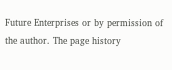Future Enterprises or by permission of the author. The page history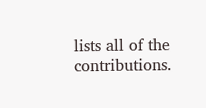lists all of the contributions.